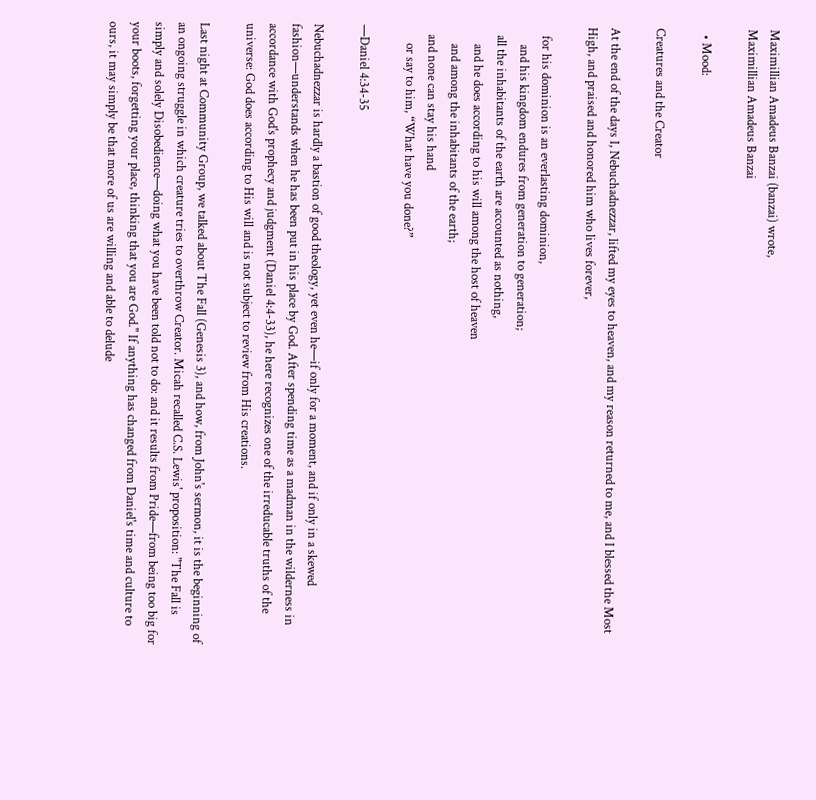Maximillian Amadeus Banzai (banzai) wrote,
Maximillian Amadeus Banzai

  • Mood:

Creatures and the Creator

At the end of the days I, Nebuchadnezzar, lifted my eyes to heaven, and my reason returned to me, and I blessed the Most High, and praised and honored him who lives forever,

   for his dominion is an everlasting dominion,
      and his kingdom endures from generation to generation;
   all the inhabitants of the earth are accounted as nothing,
      and he does according to his will among the host of heaven
      and among the inhabitants of the earth;
   and none can stay his hand
      or say to him, “What have you done?”

—Daniel 4:34-35

Nebuchadnezzar is hardly a bastion of good theology, yet even he—if only for a moment, and if only in a skewed fashion—understands when he has been put in his place by God. After spending time as a madman in the wilderness in accordance with God's prophecy and judgment (Daniel 4:4-33), he here recognizes one of the irreducable truths of the universe: God does according to His will and is not subject to review from His creations.

Last night at Community Group, we talked about The Fall (Genesis 3), and how, from John's sermon, it is the beginning of an ongoing struggle in which creature tries to overthrow Creator. Micah recalled C.S. Lewis' proposition: "The Fall is simply and solely Disobedience—doing what you have been told not to do: and it results from Pride—from being too big for your boots, forgetting your place, thinking that you are God." If anything has changed from Daniel's time and culture to ours, it may simply be that more of us are willing and able to delude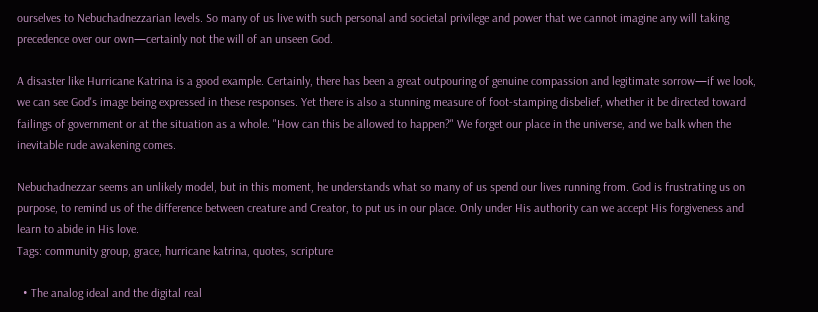ourselves to Nebuchadnezzarian levels. So many of us live with such personal and societal privilege and power that we cannot imagine any will taking precedence over our own—certainly not the will of an unseen God.

A disaster like Hurricane Katrina is a good example. Certainly, there has been a great outpouring of genuine compassion and legitimate sorrow—if we look, we can see God's image being expressed in these responses. Yet there is also a stunning measure of foot-stamping disbelief, whether it be directed toward failings of government or at the situation as a whole. "How can this be allowed to happen?" We forget our place in the universe, and we balk when the inevitable rude awakening comes.

Nebuchadnezzar seems an unlikely model, but in this moment, he understands what so many of us spend our lives running from. God is frustrating us on purpose, to remind us of the difference between creature and Creator, to put us in our place. Only under His authority can we accept His forgiveness and learn to abide in His love.
Tags: community group, grace, hurricane katrina, quotes, scripture

  • The analog ideal and the digital real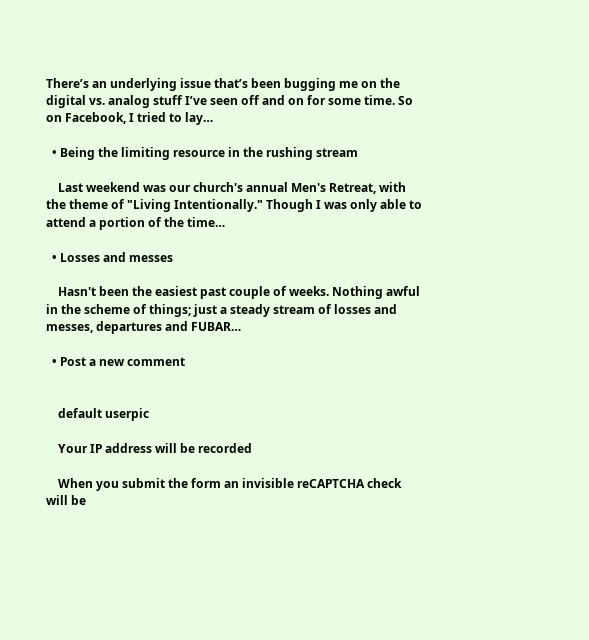There’s an underlying issue that’s been bugging me on the digital vs. analog stuff I’ve seen off and on for some time. So on Facebook, I tried to lay…

  • Being the limiting resource in the rushing stream

    Last weekend was our church's annual Men's Retreat, with the theme of "Living Intentionally." Though I was only able to attend a portion of the time…

  • Losses and messes

    Hasn't been the easiest past couple of weeks. Nothing awful in the scheme of things; just a steady stream of losses and messes, departures and FUBAR…

  • Post a new comment


    default userpic

    Your IP address will be recorded

    When you submit the form an invisible reCAPTCHA check will be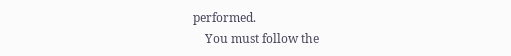performed.
    You must follow the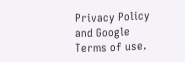Privacy Policy and Google Terms of use.